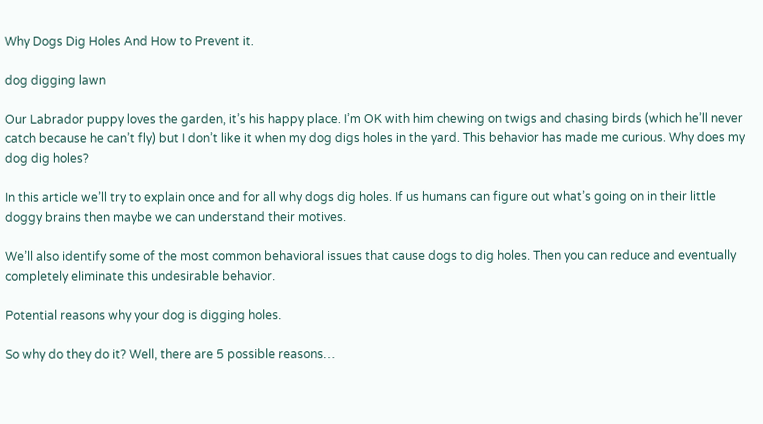Why Dogs Dig Holes And How to Prevent it.

dog digging lawn

Our Labrador puppy loves the garden, it’s his happy place. I’m OK with him chewing on twigs and chasing birds (which he’ll never catch because he can’t fly) but I don’t like it when my dog digs holes in the yard. This behavior has made me curious. Why does my dog dig holes?

In this article we’ll try to explain once and for all why dogs dig holes. If us humans can figure out what’s going on in their little doggy brains then maybe we can understand their motives.

We’ll also identify some of the most common behavioral issues that cause dogs to dig holes. Then you can reduce and eventually completely eliminate this undesirable behavior.

Potential reasons why your dog is digging holes.

So why do they do it? Well, there are 5 possible reasons…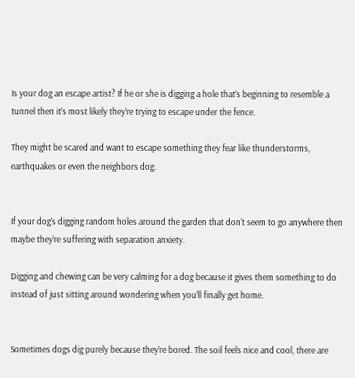Is your dog an escape artist? If he or she is digging a hole that’s beginning to resemble a tunnel then it’s most likely they’re trying to escape under the fence.

They might be scared and want to escape something they fear like thunderstorms, earthquakes or even the neighbors dog.


If your dog’s digging random holes around the garden that don’t seem to go anywhere then maybe they’re suffering with separation anxiety.

Digging and chewing can be very calming for a dog because it gives them something to do instead of just sitting around wondering when you’ll finally get home.


Sometimes dogs dig purely because they’re bored. The soil feels nice and cool, there are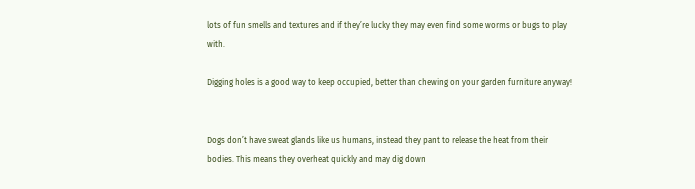lots of fun smells and textures and if they’re lucky they may even find some worms or bugs to play with.

Digging holes is a good way to keep occupied, better than chewing on your garden furniture anyway!


Dogs don’t have sweat glands like us humans, instead they pant to release the heat from their bodies. This means they overheat quickly and may dig down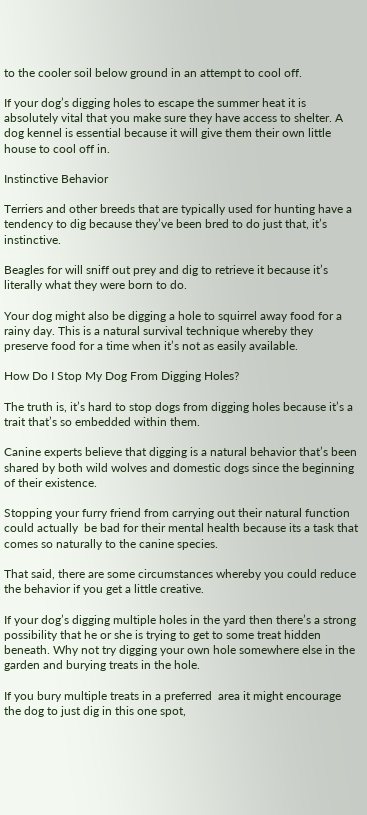to the cooler soil below ground in an attempt to cool off.

If your dog’s digging holes to escape the summer heat it is absolutely vital that you make sure they have access to shelter. A dog kennel is essential because it will give them their own little house to cool off in.

Instinctive Behavior

Terriers and other breeds that are typically used for hunting have a tendency to dig because they’ve been bred to do just that, it’s instinctive.

Beagles for will sniff out prey and dig to retrieve it because it’s literally what they were born to do.

Your dog might also be digging a hole to squirrel away food for a rainy day. This is a natural survival technique whereby they preserve food for a time when it’s not as easily available.

How Do I Stop My Dog From Digging Holes?

The truth is, it’s hard to stop dogs from digging holes because it’s a trait that’s so embedded within them.

Canine experts believe that digging is a natural behavior that’s been shared by both wild wolves and domestic dogs since the beginning of their existence.

Stopping your furry friend from carrying out their natural function could actually  be bad for their mental health because its a task that comes so naturally to the canine species.

That said, there are some circumstances whereby you could reduce the behavior if you get a little creative.

If your dog’s digging multiple holes in the yard then there’s a strong possibility that he or she is trying to get to some treat hidden beneath. Why not try digging your own hole somewhere else in the garden and burying treats in the hole.

If you bury multiple treats in a preferred  area it might encourage the dog to just dig in this one spot,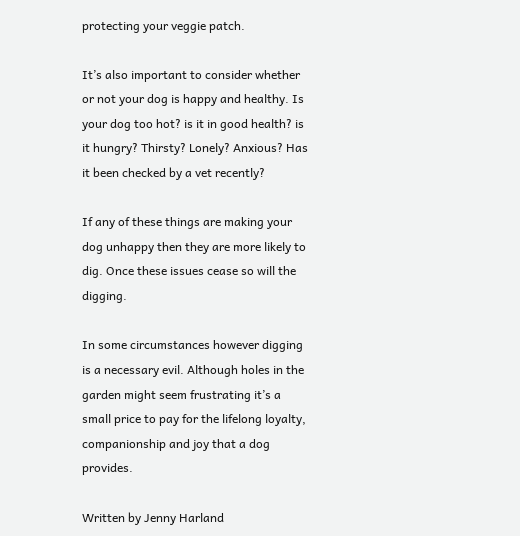protecting your veggie patch.

It’s also important to consider whether or not your dog is happy and healthy. Is your dog too hot? is it in good health? is it hungry? Thirsty? Lonely? Anxious? Has it been checked by a vet recently?

If any of these things are making your dog unhappy then they are more likely to dig. Once these issues cease so will the digging.

In some circumstances however digging is a necessary evil. Although holes in the garden might seem frustrating it’s a small price to pay for the lifelong loyalty,  companionship and joy that a dog provides.

Written by Jenny Harland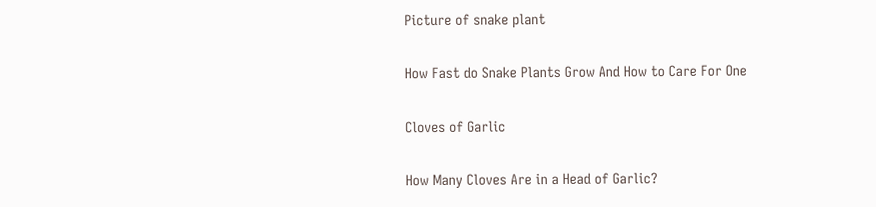Picture of snake plant

How Fast do Snake Plants Grow And How to Care For One

Cloves of Garlic

How Many Cloves Are in a Head of Garlic?